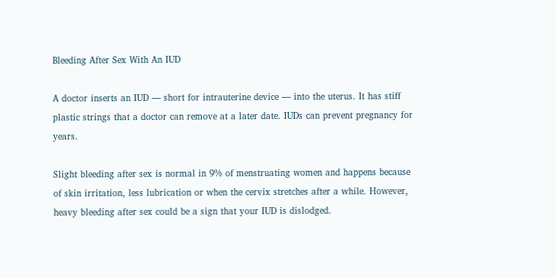Bleeding After Sex With An IUD

A doctor inserts an IUD — short for intrauterine device — into the uterus. It has stiff plastic strings that a doctor can remove at a later date. IUDs can prevent pregnancy for years.

Slight bleeding after sex is normal in 9% of menstruating women and happens because of skin irritation, less lubrication or when the cervix stretches after a while. However, heavy bleeding after sex could be a sign that your IUD is dislodged.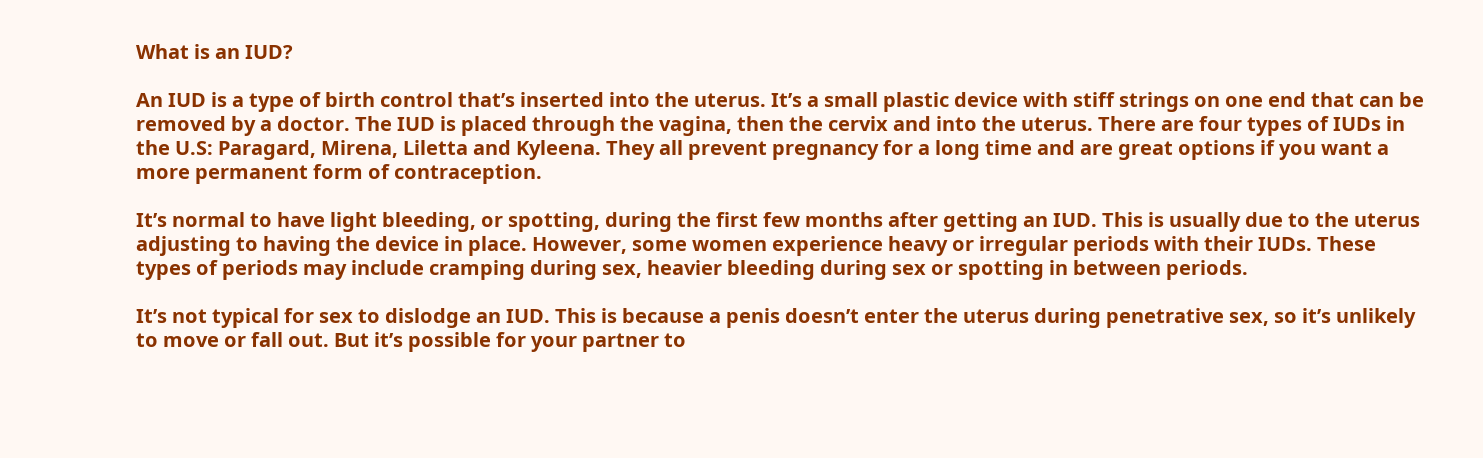What is an IUD?

An IUD is a type of birth control that’s inserted into the uterus. It’s a small plastic device with stiff strings on one end that can be removed by a doctor. The IUD is placed through the vagina, then the cervix and into the uterus. There are four types of IUDs in the U.S: Paragard, Mirena, Liletta and Kyleena. They all prevent pregnancy for a long time and are great options if you want a more permanent form of contraception.

It’s normal to have light bleeding, or spotting, during the first few months after getting an IUD. This is usually due to the uterus adjusting to having the device in place. However, some women experience heavy or irregular periods with their IUDs. These types of periods may include cramping during sex, heavier bleeding during sex or spotting in between periods.

It’s not typical for sex to dislodge an IUD. This is because a penis doesn’t enter the uterus during penetrative sex, so it’s unlikely to move or fall out. But it’s possible for your partner to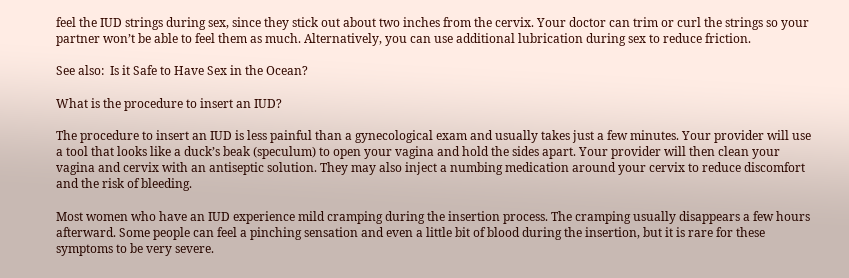feel the IUD strings during sex, since they stick out about two inches from the cervix. Your doctor can trim or curl the strings so your partner won’t be able to feel them as much. Alternatively, you can use additional lubrication during sex to reduce friction.

See also:  Is it Safe to Have Sex in the Ocean?

What is the procedure to insert an IUD?

The procedure to insert an IUD is less painful than a gynecological exam and usually takes just a few minutes. Your provider will use a tool that looks like a duck’s beak (speculum) to open your vagina and hold the sides apart. Your provider will then clean your vagina and cervix with an antiseptic solution. They may also inject a numbing medication around your cervix to reduce discomfort and the risk of bleeding.

Most women who have an IUD experience mild cramping during the insertion process. The cramping usually disappears a few hours afterward. Some people can feel a pinching sensation and even a little bit of blood during the insertion, but it is rare for these symptoms to be very severe.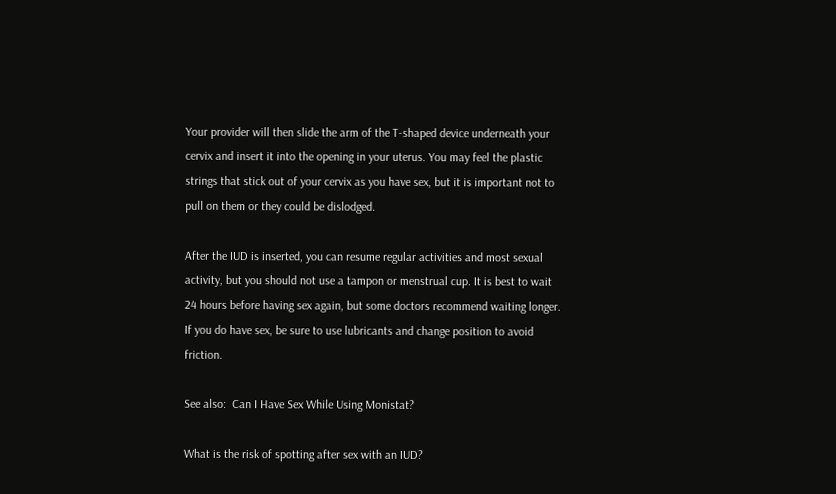Your provider will then slide the arm of the T-shaped device underneath your cervix and insert it into the opening in your uterus. You may feel the plastic strings that stick out of your cervix as you have sex, but it is important not to pull on them or they could be dislodged.

After the IUD is inserted, you can resume regular activities and most sexual activity, but you should not use a tampon or menstrual cup. It is best to wait 24 hours before having sex again, but some doctors recommend waiting longer. If you do have sex, be sure to use lubricants and change position to avoid friction.

See also:  Can I Have Sex While Using Monistat?

What is the risk of spotting after sex with an IUD?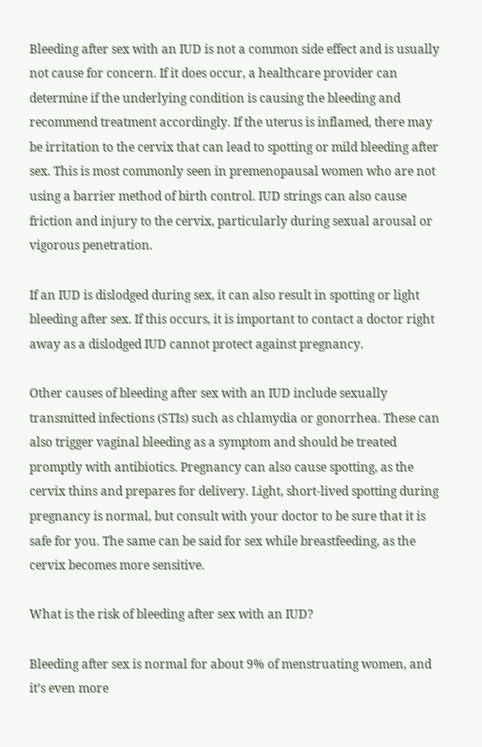Bleeding after sex with an IUD is not a common side effect and is usually not cause for concern. If it does occur, a healthcare provider can determine if the underlying condition is causing the bleeding and recommend treatment accordingly. If the uterus is inflamed, there may be irritation to the cervix that can lead to spotting or mild bleeding after sex. This is most commonly seen in premenopausal women who are not using a barrier method of birth control. IUD strings can also cause friction and injury to the cervix, particularly during sexual arousal or vigorous penetration.

If an IUD is dislodged during sex, it can also result in spotting or light bleeding after sex. If this occurs, it is important to contact a doctor right away as a dislodged IUD cannot protect against pregnancy.

Other causes of bleeding after sex with an IUD include sexually transmitted infections (STIs) such as chlamydia or gonorrhea. These can also trigger vaginal bleeding as a symptom and should be treated promptly with antibiotics. Pregnancy can also cause spotting, as the cervix thins and prepares for delivery. Light, short-lived spotting during pregnancy is normal, but consult with your doctor to be sure that it is safe for you. The same can be said for sex while breastfeeding, as the cervix becomes more sensitive.

What is the risk of bleeding after sex with an IUD?

Bleeding after sex is normal for about 9% of menstruating women, and it’s even more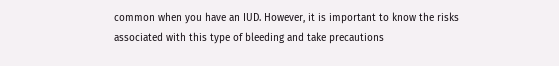common when you have an IUD. However, it is important to know the risks associated with this type of bleeding and take precautions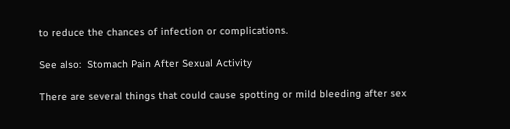to reduce the chances of infection or complications.

See also:  Stomach Pain After Sexual Activity

There are several things that could cause spotting or mild bleeding after sex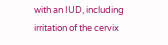with an IUD, including irritation of the cervix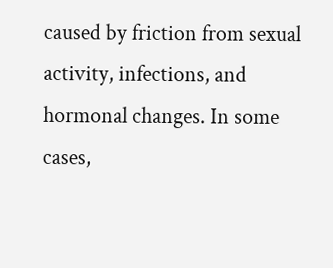caused by friction from sexual activity, infections, and hormonal changes. In some cases,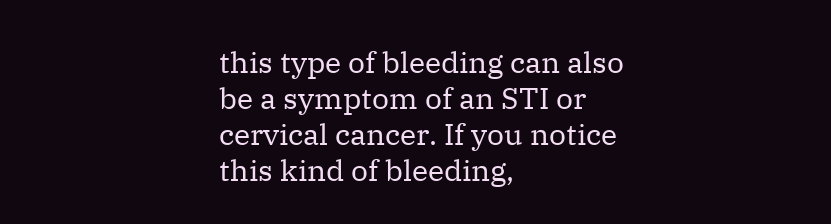this type of bleeding can also be a symptom of an STI or cervical cancer. If you notice this kind of bleeding,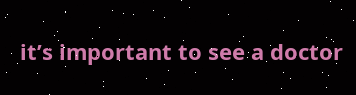it’s important to see a doctor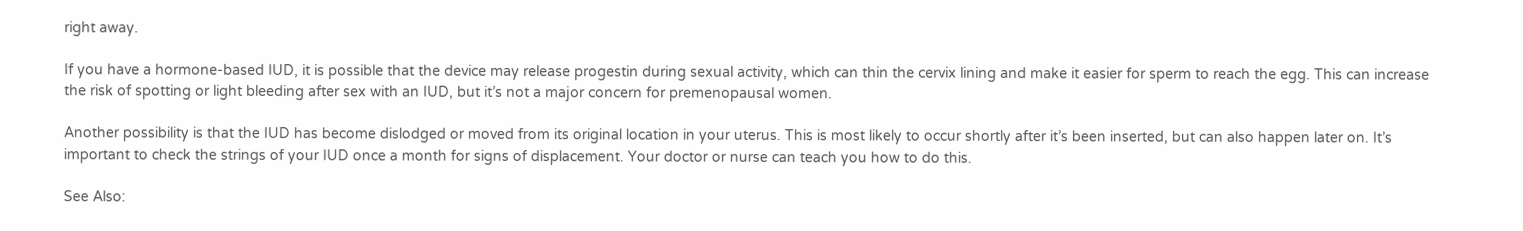right away.

If you have a hormone-based IUD, it is possible that the device may release progestin during sexual activity, which can thin the cervix lining and make it easier for sperm to reach the egg. This can increase the risk of spotting or light bleeding after sex with an IUD, but it’s not a major concern for premenopausal women.

Another possibility is that the IUD has become dislodged or moved from its original location in your uterus. This is most likely to occur shortly after it’s been inserted, but can also happen later on. It’s important to check the strings of your IUD once a month for signs of displacement. Your doctor or nurse can teach you how to do this.

See Also: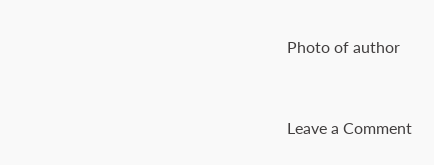Photo of author


Leave a Comment